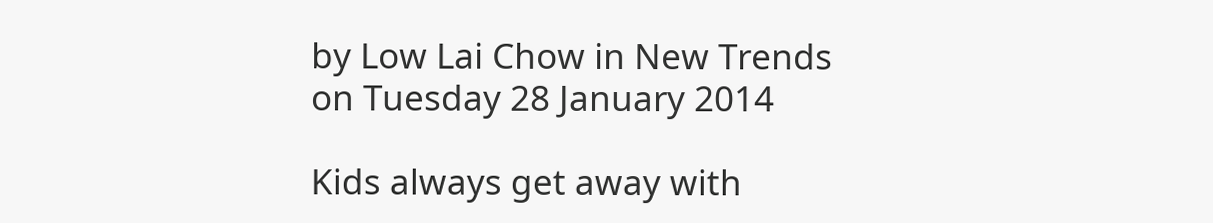by Low Lai Chow in New Trends on Tuesday 28 January 2014

Kids always get away with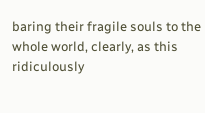baring their fragile souls to the whole world, clearly, as this ridiculously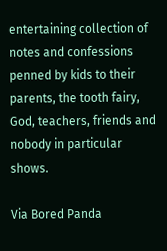entertaining collection of notes and confessions penned by kids to their parents, the tooth fairy, God, teachers, friends and nobody in particular shows.

Via Bored Panda